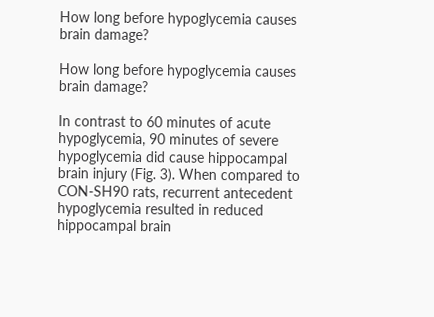How long before hypoglycemia causes brain damage?

How long before hypoglycemia causes brain damage?

In contrast to 60 minutes of acute hypoglycemia, 90 minutes of severe hypoglycemia did cause hippocampal brain injury (Fig. 3). When compared to CON-SH90 rats, recurrent antecedent hypoglycemia resulted in reduced hippocampal brain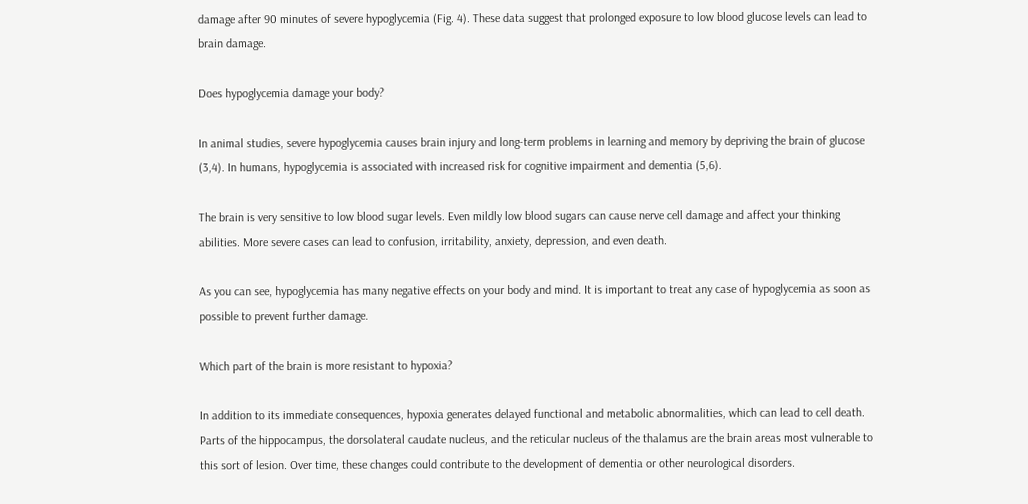damage after 90 minutes of severe hypoglycemia (Fig. 4). These data suggest that prolonged exposure to low blood glucose levels can lead to brain damage.

Does hypoglycemia damage your body?

In animal studies, severe hypoglycemia causes brain injury and long-term problems in learning and memory by depriving the brain of glucose (3,4). In humans, hypoglycemia is associated with increased risk for cognitive impairment and dementia (5,6).

The brain is very sensitive to low blood sugar levels. Even mildly low blood sugars can cause nerve cell damage and affect your thinking abilities. More severe cases can lead to confusion, irritability, anxiety, depression, and even death.

As you can see, hypoglycemia has many negative effects on your body and mind. It is important to treat any case of hypoglycemia as soon as possible to prevent further damage.

Which part of the brain is more resistant to hypoxia?

In addition to its immediate consequences, hypoxia generates delayed functional and metabolic abnormalities, which can lead to cell death. Parts of the hippocampus, the dorsolateral caudate nucleus, and the reticular nucleus of the thalamus are the brain areas most vulnerable to this sort of lesion. Over time, these changes could contribute to the development of dementia or other neurological disorders.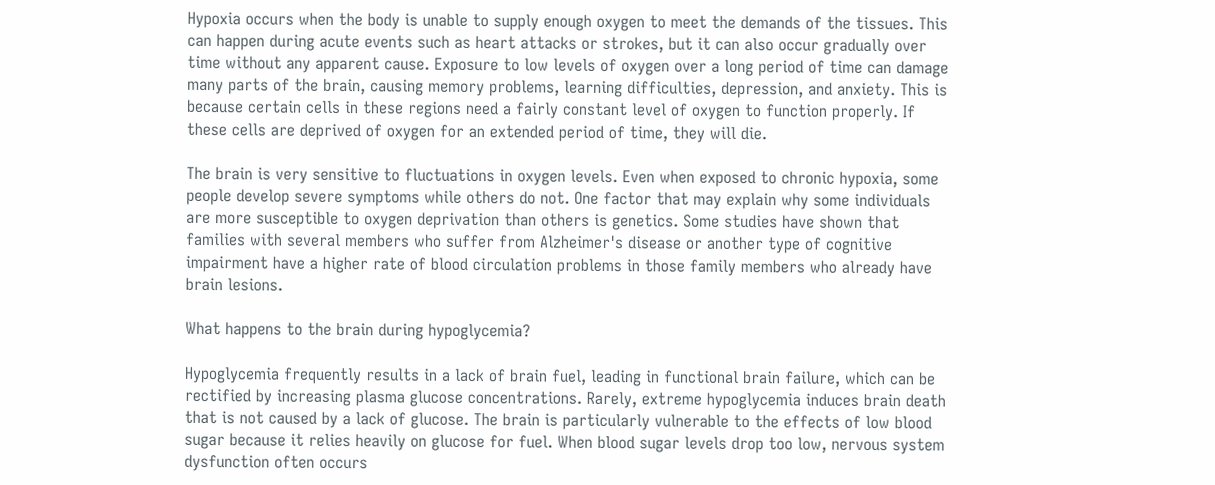Hypoxia occurs when the body is unable to supply enough oxygen to meet the demands of the tissues. This can happen during acute events such as heart attacks or strokes, but it can also occur gradually over time without any apparent cause. Exposure to low levels of oxygen over a long period of time can damage many parts of the brain, causing memory problems, learning difficulties, depression, and anxiety. This is because certain cells in these regions need a fairly constant level of oxygen to function properly. If these cells are deprived of oxygen for an extended period of time, they will die.

The brain is very sensitive to fluctuations in oxygen levels. Even when exposed to chronic hypoxia, some people develop severe symptoms while others do not. One factor that may explain why some individuals are more susceptible to oxygen deprivation than others is genetics. Some studies have shown that families with several members who suffer from Alzheimer's disease or another type of cognitive impairment have a higher rate of blood circulation problems in those family members who already have brain lesions.

What happens to the brain during hypoglycemia?

Hypoglycemia frequently results in a lack of brain fuel, leading in functional brain failure, which can be rectified by increasing plasma glucose concentrations. Rarely, extreme hypoglycemia induces brain death that is not caused by a lack of glucose. The brain is particularly vulnerable to the effects of low blood sugar because it relies heavily on glucose for fuel. When blood sugar levels drop too low, nervous system dysfunction often occurs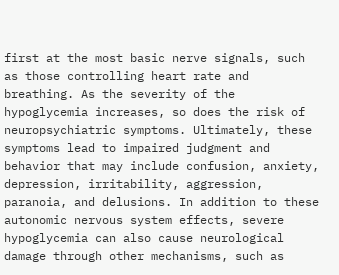first at the most basic nerve signals, such as those controlling heart rate and breathing. As the severity of the hypoglycemia increases, so does the risk of neuropsychiatric symptoms. Ultimately, these symptoms lead to impaired judgment and behavior that may include confusion, anxiety, depression, irritability, aggression, paranoia, and delusions. In addition to these autonomic nervous system effects, severe hypoglycemia can also cause neurological damage through other mechanisms, such as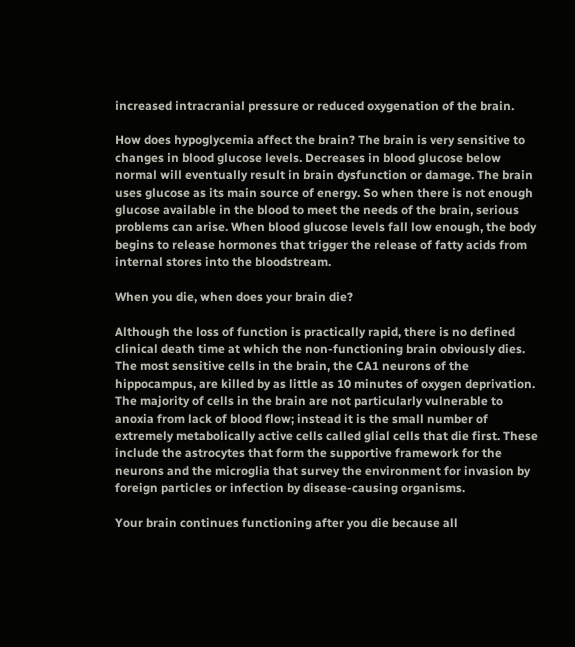increased intracranial pressure or reduced oxygenation of the brain.

How does hypoglycemia affect the brain? The brain is very sensitive to changes in blood glucose levels. Decreases in blood glucose below normal will eventually result in brain dysfunction or damage. The brain uses glucose as its main source of energy. So when there is not enough glucose available in the blood to meet the needs of the brain, serious problems can arise. When blood glucose levels fall low enough, the body begins to release hormones that trigger the release of fatty acids from internal stores into the bloodstream.

When you die, when does your brain die?

Although the loss of function is practically rapid, there is no defined clinical death time at which the non-functioning brain obviously dies. The most sensitive cells in the brain, the CA1 neurons of the hippocampus, are killed by as little as 10 minutes of oxygen deprivation. The majority of cells in the brain are not particularly vulnerable to anoxia from lack of blood flow; instead it is the small number of extremely metabolically active cells called glial cells that die first. These include the astrocytes that form the supportive framework for the neurons and the microglia that survey the environment for invasion by foreign particles or infection by disease-causing organisms.

Your brain continues functioning after you die because all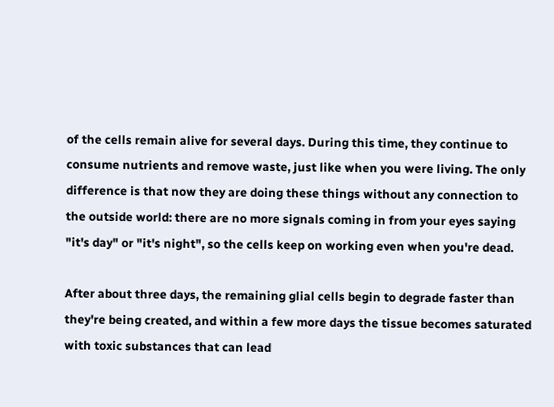of the cells remain alive for several days. During this time, they continue to consume nutrients and remove waste, just like when you were living. The only difference is that now they are doing these things without any connection to the outside world: there are no more signals coming in from your eyes saying "it's day" or "it's night", so the cells keep on working even when you're dead.

After about three days, the remaining glial cells begin to degrade faster than they're being created, and within a few more days the tissue becomes saturated with toxic substances that can lead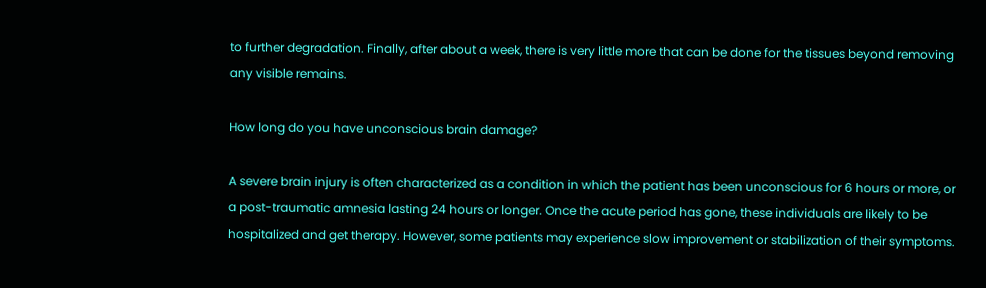to further degradation. Finally, after about a week, there is very little more that can be done for the tissues beyond removing any visible remains.

How long do you have unconscious brain damage?

A severe brain injury is often characterized as a condition in which the patient has been unconscious for 6 hours or more, or a post-traumatic amnesia lasting 24 hours or longer. Once the acute period has gone, these individuals are likely to be hospitalized and get therapy. However, some patients may experience slow improvement or stabilization of their symptoms.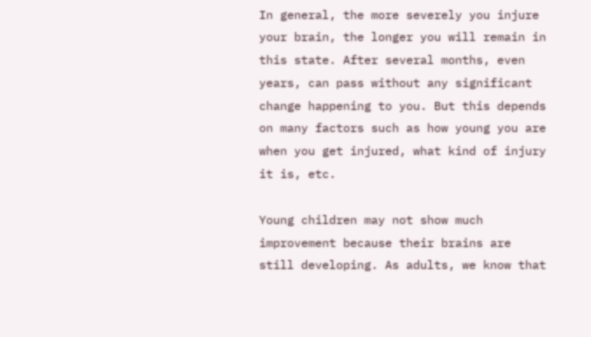In general, the more severely you injure your brain, the longer you will remain in this state. After several months, even years, can pass without any significant change happening to you. But this depends on many factors such as how young you are when you get injured, what kind of injury it is, etc.

Young children may not show much improvement because their brains are still developing. As adults, we know that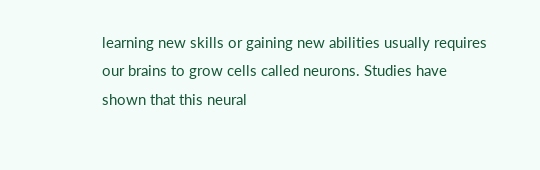learning new skills or gaining new abilities usually requires our brains to grow cells called neurons. Studies have shown that this neural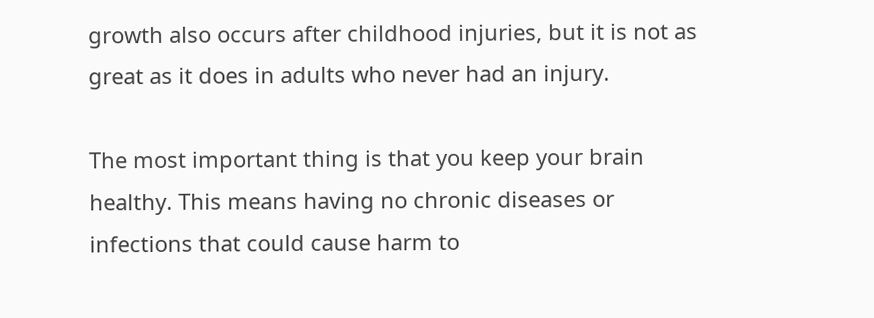growth also occurs after childhood injuries, but it is not as great as it does in adults who never had an injury.

The most important thing is that you keep your brain healthy. This means having no chronic diseases or infections that could cause harm to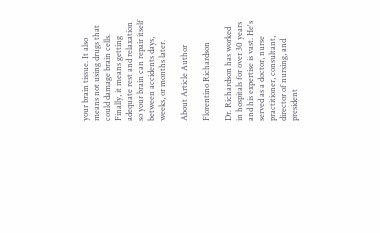your brain tissue. It also means not using drugs that could damage brain cells. Finally, it means getting adequate rest and relaxation so your brain can repair itself between accidents days, weeks, or months later.

About Article Author

Florentino Richardson

Dr. Richardson has worked in hospitals for over 30 years and his expertise is vast. He's served as a doctor, nurse practitioner, consultant, director of nursing, and president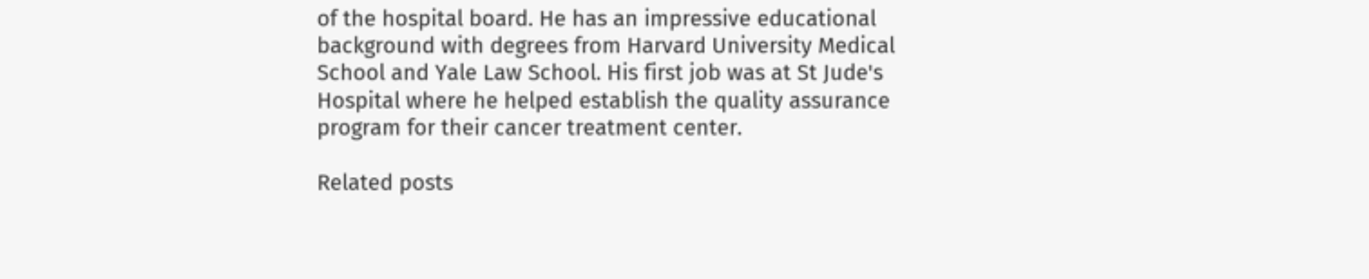of the hospital board. He has an impressive educational background with degrees from Harvard University Medical School and Yale Law School. His first job was at St Jude's Hospital where he helped establish the quality assurance program for their cancer treatment center.

Related posts